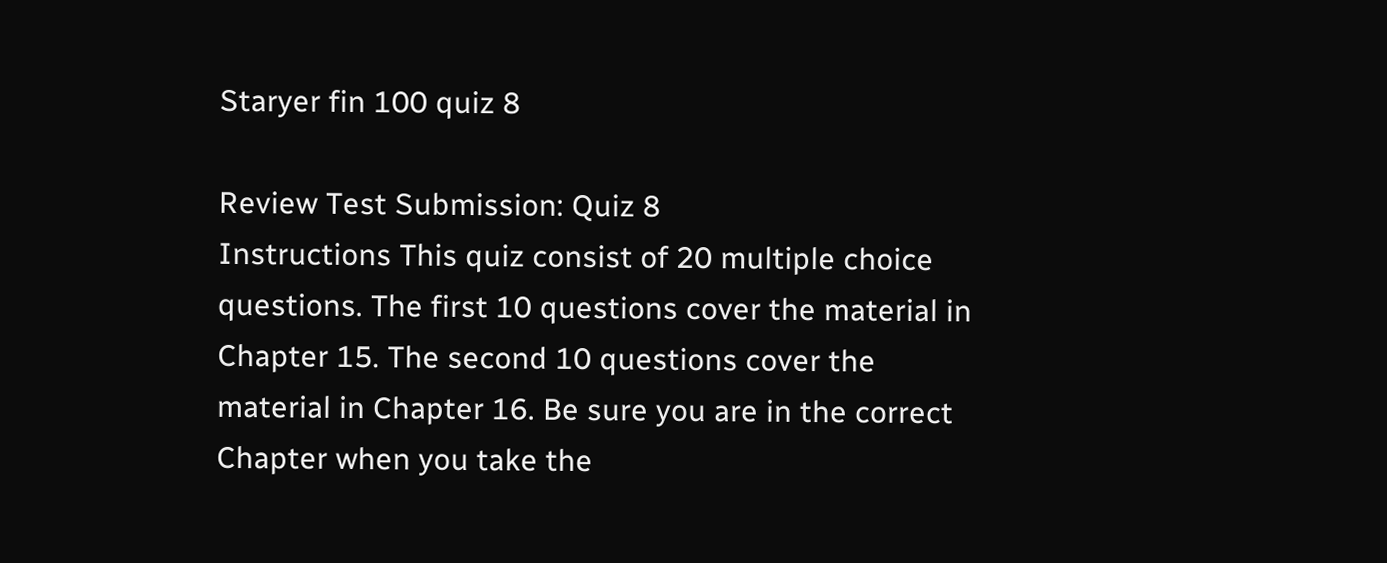Staryer fin 100 quiz 8

Review Test Submission: Quiz 8
Instructions This quiz consist of 20 multiple choice questions. The first 10 questions cover the material in Chapter 15. The second 10 questions cover the material in Chapter 16. Be sure you are in the correct Chapter when you take the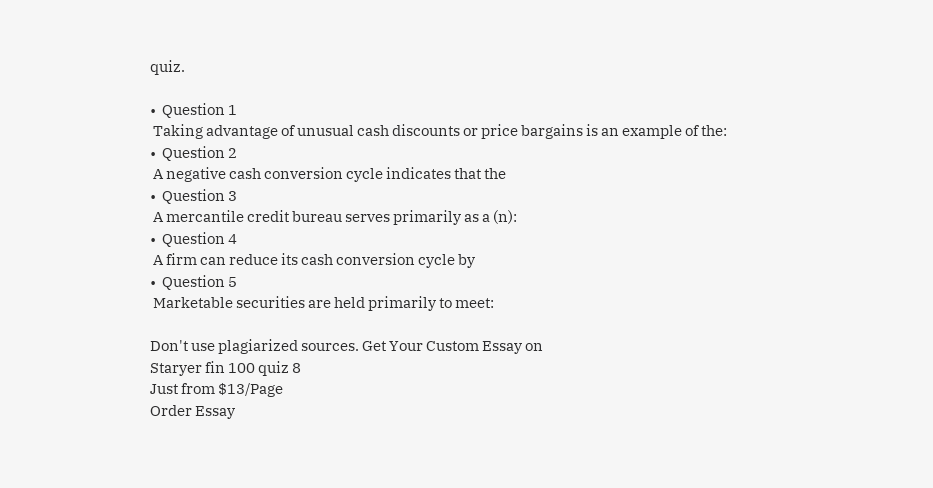quiz.

•  Question 1
 Taking advantage of unusual cash discounts or price bargains is an example of the:
•  Question 2
 A negative cash conversion cycle indicates that the
•  Question 3
 A mercantile credit bureau serves primarily as a (n):
•  Question 4
 A firm can reduce its cash conversion cycle by
•  Question 5
 Marketable securities are held primarily to meet:

Don't use plagiarized sources. Get Your Custom Essay on
Staryer fin 100 quiz 8
Just from $13/Page
Order Essay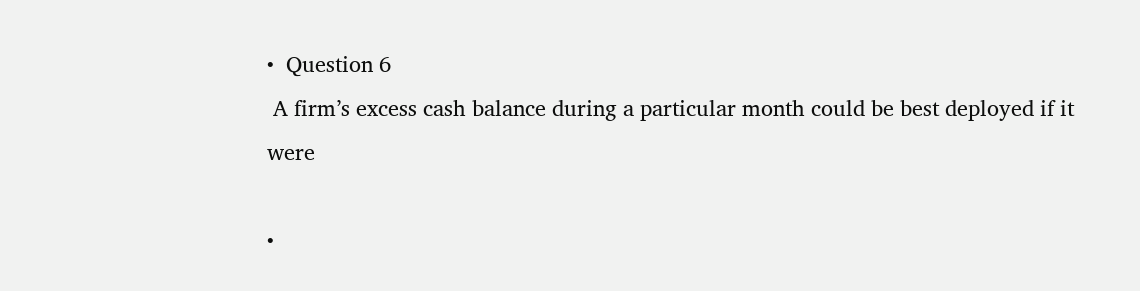•  Question 6
 A firm’s excess cash balance during a particular month could be best deployed if it were

•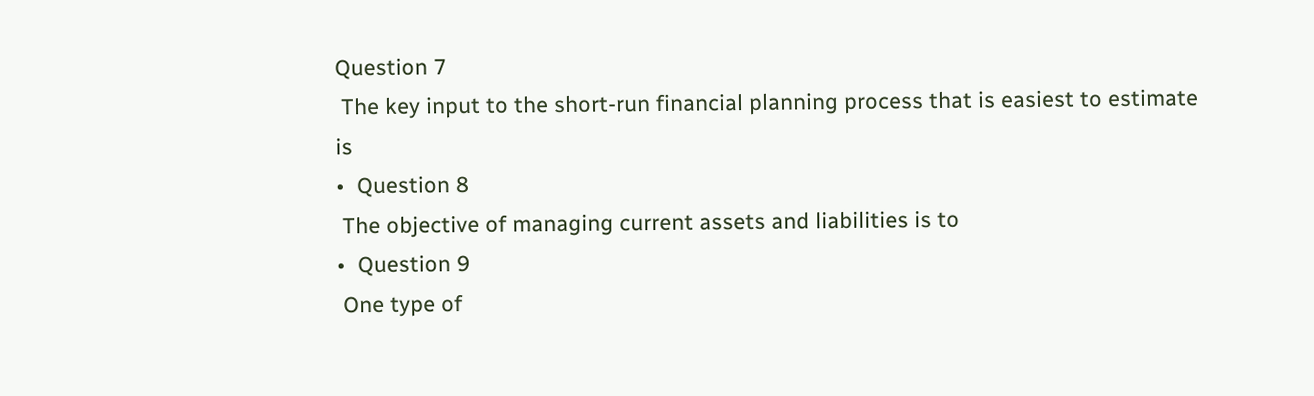Question 7
 The key input to the short-run financial planning process that is easiest to estimate is
•  Question 8
 The objective of managing current assets and liabilities is to
•  Question 9
 One type of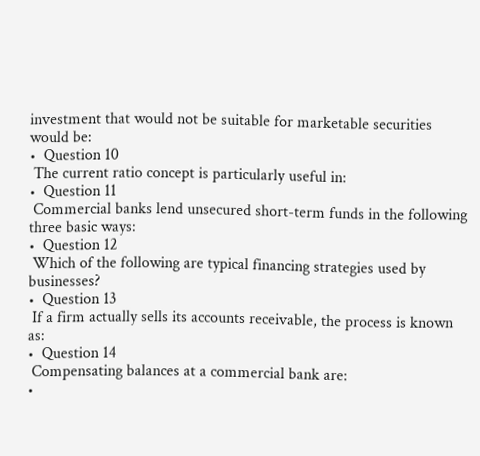investment that would not be suitable for marketable securities would be:
•  Question 10
 The current ratio concept is particularly useful in:
•  Question 11
 Commercial banks lend unsecured short-term funds in the following three basic ways:
•  Question 12
 Which of the following are typical financing strategies used by businesses?
•  Question 13
 If a firm actually sells its accounts receivable, the process is known as:
•  Question 14
 Compensating balances at a commercial bank are:
•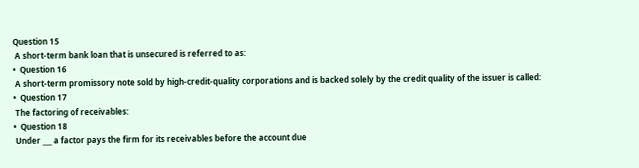Question 15
 A short-term bank loan that is unsecured is referred to as:
•  Question 16
 A short-term promissory note sold by high-credit-quality corporations and is backed solely by the credit quality of the issuer is called:
•  Question 17
 The factoring of receivables:
•  Question 18
 Under ___ a factor pays the firm for its receivables before the account due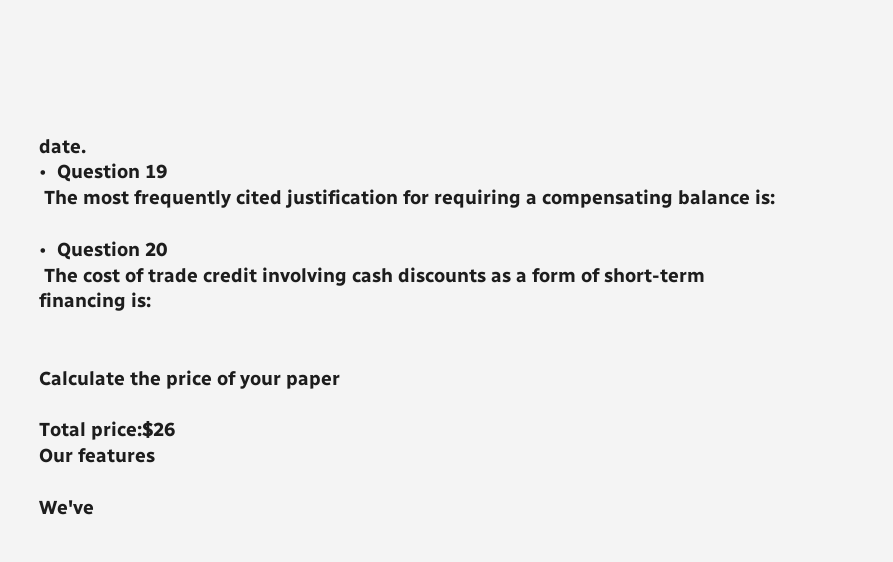date.
•  Question 19
 The most frequently cited justification for requiring a compensating balance is:

•  Question 20
 The cost of trade credit involving cash discounts as a form of short-term financing is:


Calculate the price of your paper

Total price:$26
Our features

We've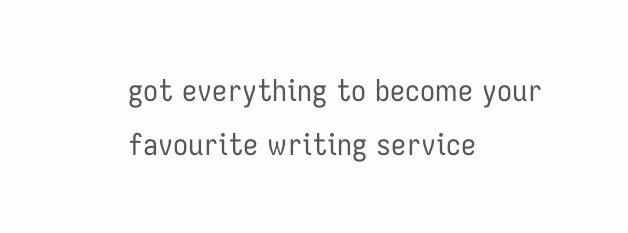got everything to become your favourite writing service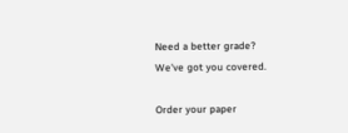Need a better grade?
We've got you covered.

Order your paper